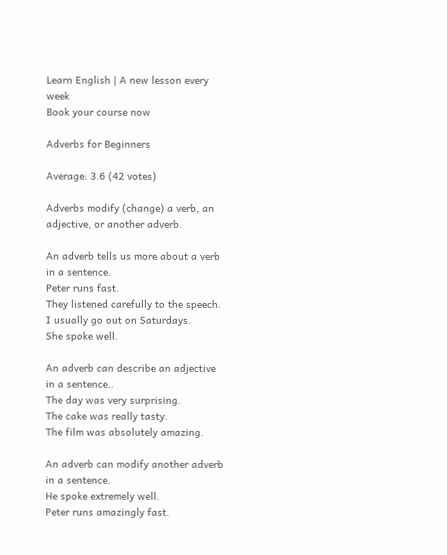Learn English | A new lesson every week
Book your course now

Adverbs for Beginners

Average: 3.6 (42 votes)

Adverbs modify (change) a verb, an adjective, or another adverb.

An adverb tells us more about a verb in a sentence.
Peter runs fast.
They listened carefully to the speech.
I usually go out on Saturdays.
She spoke well.

An adverb can describe an adjective in a sentence..
The day was very surprising.
The cake was really tasty.
The film was absolutely amazing.

An adverb can modify another adverb in a sentence.
He spoke extremely well.
Peter runs amazingly fast.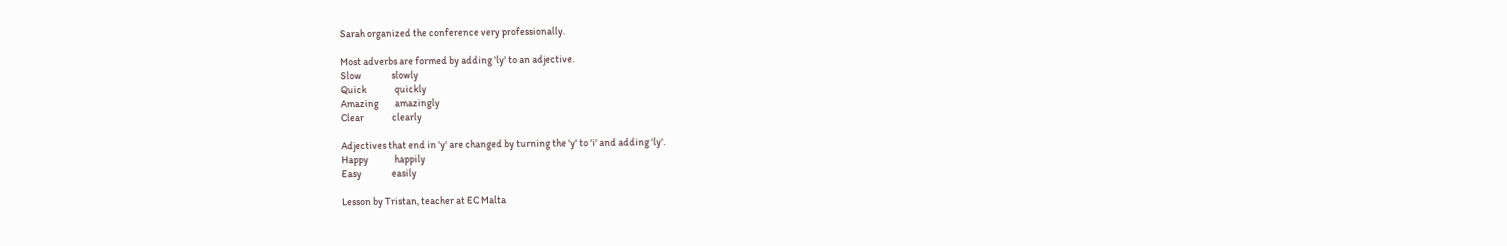Sarah organized the conference very professionally.

Most adverbs are formed by adding 'ly' to an adjective.
Slow               slowly
Quick              quickly
Amazing        amazingly
Clear              clearly

Adjectives that end in 'y' are changed by turning the 'y' to 'i' and adding 'ly'.
Happy             happily
Easy               easily

Lesson by Tristan, teacher at EC Malta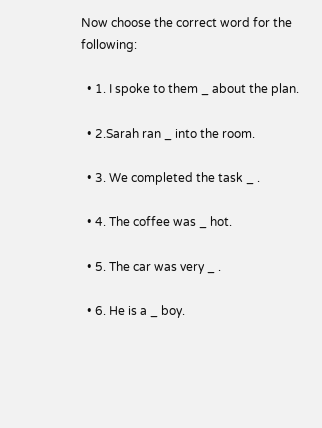Now choose the correct word for the following:

  • 1. I spoke to them _ about the plan.

  • 2.Sarah ran _ into the room.

  • 3. We completed the task _ .

  • 4. The coffee was _ hot.

  • 5. The car was very _ .

  • 6. He is a _ boy.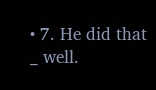• 7. He did that _ well.